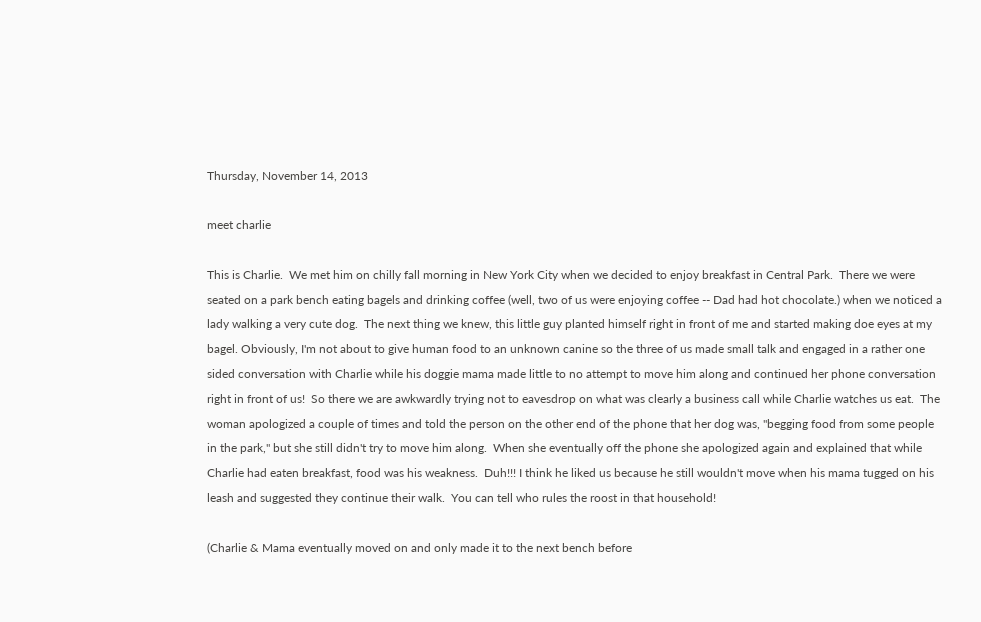Thursday, November 14, 2013

meet charlie

This is Charlie.  We met him on chilly fall morning in New York City when we decided to enjoy breakfast in Central Park.  There we were seated on a park bench eating bagels and drinking coffee (well, two of us were enjoying coffee -- Dad had hot chocolate.) when we noticed a lady walking a very cute dog.  The next thing we knew, this little guy planted himself right in front of me and started making doe eyes at my bagel. Obviously, I'm not about to give human food to an unknown canine so the three of us made small talk and engaged in a rather one sided conversation with Charlie while his doggie mama made little to no attempt to move him along and continued her phone conversation right in front of us!  So there we are awkwardly trying not to eavesdrop on what was clearly a business call while Charlie watches us eat.  The woman apologized a couple of times and told the person on the other end of the phone that her dog was, "begging food from some people in the park," but she still didn't try to move him along.  When she eventually off the phone she apologized again and explained that while Charlie had eaten breakfast, food was his weakness.  Duh!!! I think he liked us because he still wouldn't move when his mama tugged on his leash and suggested they continue their walk.  You can tell who rules the roost in that household!

(Charlie & Mama eventually moved on and only made it to the next bench before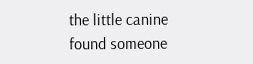the little canine found someone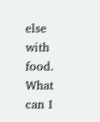else with food.  What can I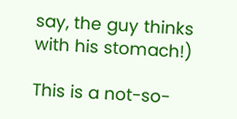say, the guy thinks with his stomach!)

This is a not-so-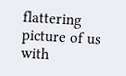flattering picture of us with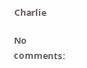Charlie

No comments: